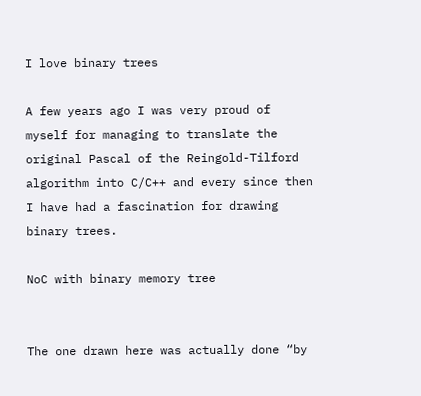I love binary trees

A few years ago I was very proud of myself for managing to translate the original Pascal of the Reingold-Tilford algorithm into C/C++ and every since then I have had a fascination for drawing binary trees.

NoC with binary memory tree


The one drawn here was actually done “by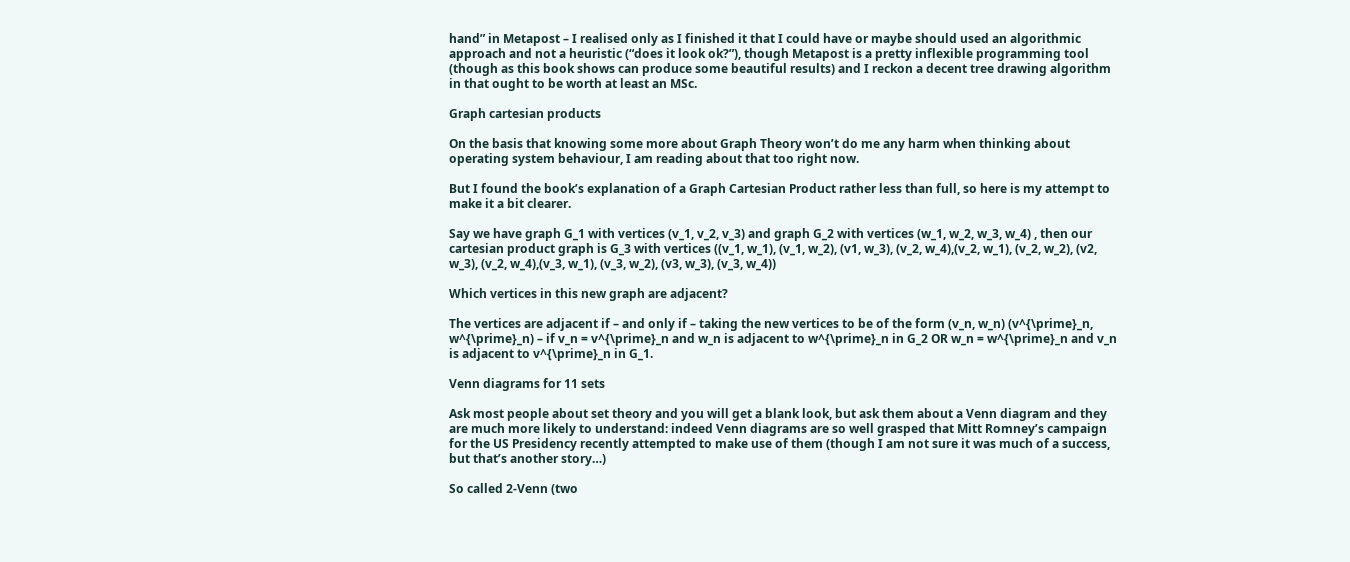hand” in Metapost – I realised only as I finished it that I could have or maybe should used an algorithmic approach and not a heuristic (“does it look ok?”), though Metapost is a pretty inflexible programming tool (though as this book shows can produce some beautiful results) and I reckon a decent tree drawing algorithm in that ought to be worth at least an MSc.

Graph cartesian products

On the basis that knowing some more about Graph Theory won’t do me any harm when thinking about operating system behaviour, I am reading about that too right now.

But I found the book’s explanation of a Graph Cartesian Product rather less than full, so here is my attempt to make it a bit clearer.

Say we have graph G_1 with vertices (v_1, v_2, v_3) and graph G_2 with vertices (w_1, w_2, w_3, w_4) , then our cartesian product graph is G_3 with vertices ((v_1, w_1), (v_1, w_2), (v1, w_3), (v_2, w_4),(v_2, w_1), (v_2, w_2), (v2, w_3), (v_2, w_4),(v_3, w_1), (v_3, w_2), (v3, w_3), (v_3, w_4))

Which vertices in this new graph are adjacent?

The vertices are adjacent if – and only if – taking the new vertices to be of the form (v_n, w_n) (v^{\prime}_n, w^{\prime}_n) – if v_n = v^{\prime}_n and w_n is adjacent to w^{\prime}_n in G_2 OR w_n = w^{\prime}_n and v_n is adjacent to v^{\prime}_n in G_1.

Venn diagrams for 11 sets

Ask most people about set theory and you will get a blank look, but ask them about a Venn diagram and they are much more likely to understand: indeed Venn diagrams are so well grasped that Mitt Romney’s campaign for the US Presidency recently attempted to make use of them (though I am not sure it was much of a success, but that’s another story…)

So called 2-Venn (two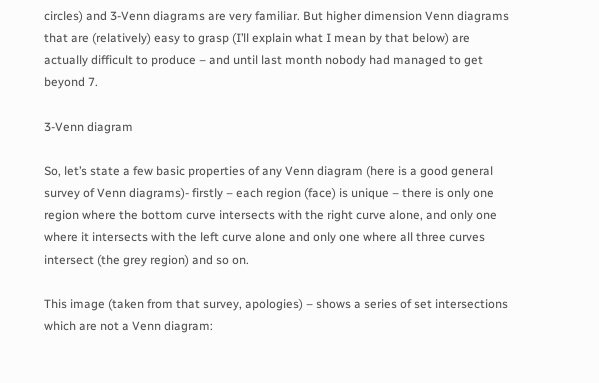circles) and 3-Venn diagrams are very familiar. But higher dimension Venn diagrams that are (relatively) easy to grasp (I’ll explain what I mean by that below) are actually difficult to produce – and until last month nobody had managed to get beyond 7.

3-Venn diagram

So, let’s state a few basic properties of any Venn diagram (here is a good general survey of Venn diagrams)- firstly – each region (face) is unique – there is only one region where the bottom curve intersects with the right curve alone, and only one where it intersects with the left curve alone and only one where all three curves intersect (the grey region) and so on.

This image (taken from that survey, apologies) – shows a series of set intersections which are not a Venn diagram: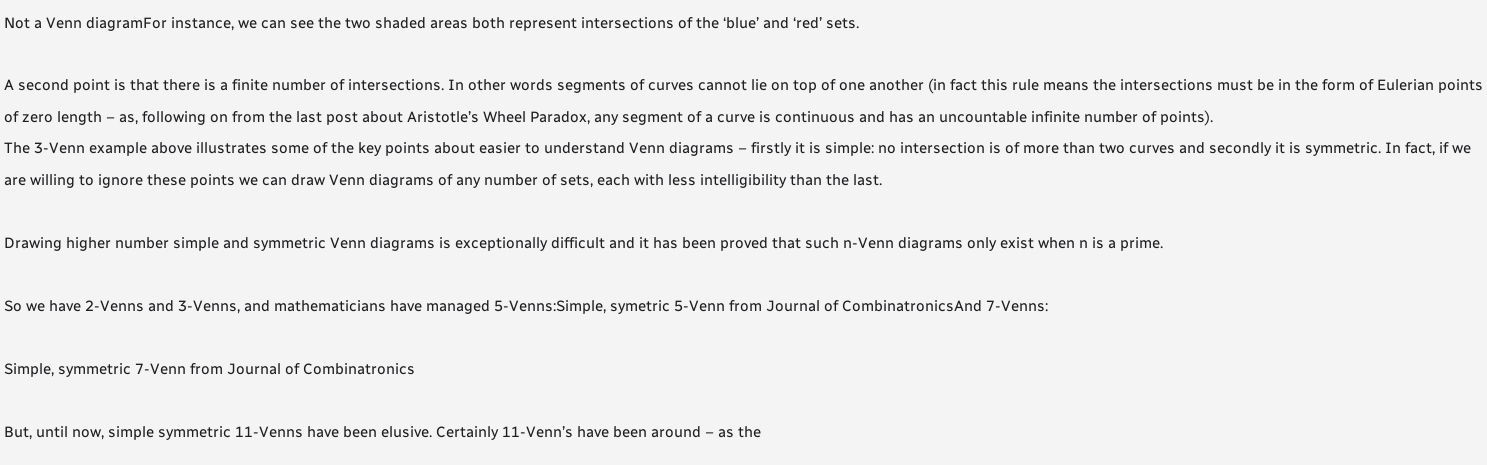Not a Venn diagramFor instance, we can see the two shaded areas both represent intersections of the ‘blue’ and ‘red’ sets.

A second point is that there is a finite number of intersections. In other words segments of curves cannot lie on top of one another (in fact this rule means the intersections must be in the form of Eulerian points of zero length – as, following on from the last post about Aristotle’s Wheel Paradox, any segment of a curve is continuous and has an uncountable infinite number of points).
The 3-Venn example above illustrates some of the key points about easier to understand Venn diagrams – firstly it is simple: no intersection is of more than two curves and secondly it is symmetric. In fact, if we are willing to ignore these points we can draw Venn diagrams of any number of sets, each with less intelligibility than the last.

Drawing higher number simple and symmetric Venn diagrams is exceptionally difficult and it has been proved that such n-Venn diagrams only exist when n is a prime.

So we have 2-Venns and 3-Venns, and mathematicians have managed 5-Venns:Simple, symetric 5-Venn from Journal of CombinatronicsAnd 7-Venns:

Simple, symmetric 7-Venn from Journal of Combinatronics

But, until now, simple symmetric 11-Venns have been elusive. Certainly 11-Venn’s have been around – as the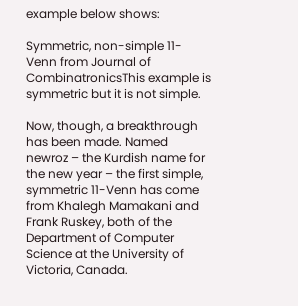example below shows:

Symmetric, non-simple 11-Venn from Journal of CombinatronicsThis example is symmetric but it is not simple.

Now, though, a breakthrough has been made. Named newroz – the Kurdish name for the new year – the first simple, symmetric 11-Venn has come from Khalegh Mamakani and Frank Ruskey, both of the Department of Computer Science at the University of Victoria, Canada.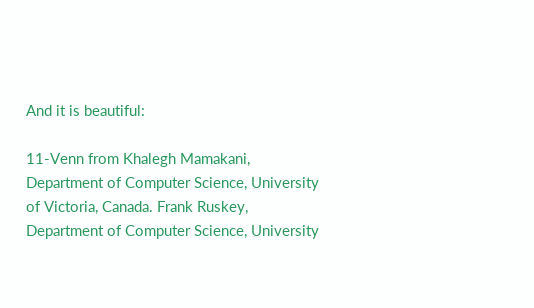And it is beautiful:

11-Venn from Khalegh Mamakani, Department of Computer Science, University of Victoria, Canada. Frank Ruskey, Department of Computer Science, University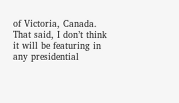of Victoria, Canada. That said, I don’t think it will be featuring in any presidential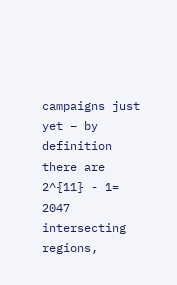campaigns just yet – by definition there are 2^{11} - 1= 2047 intersecting regions,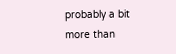probably a bit more than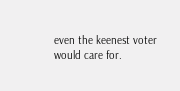even the keenest voter would care for.